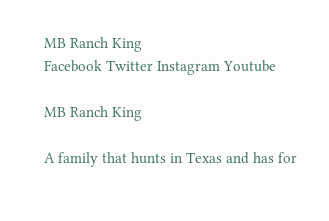MB Ranch King
Facebook Twitter Instagram Youtube

MB Ranch King

A family that hunts in Texas and has for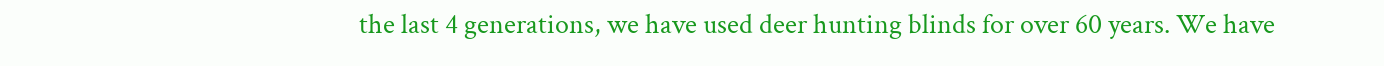the last 4 generations, we have used deer hunting blinds for over 60 years. We have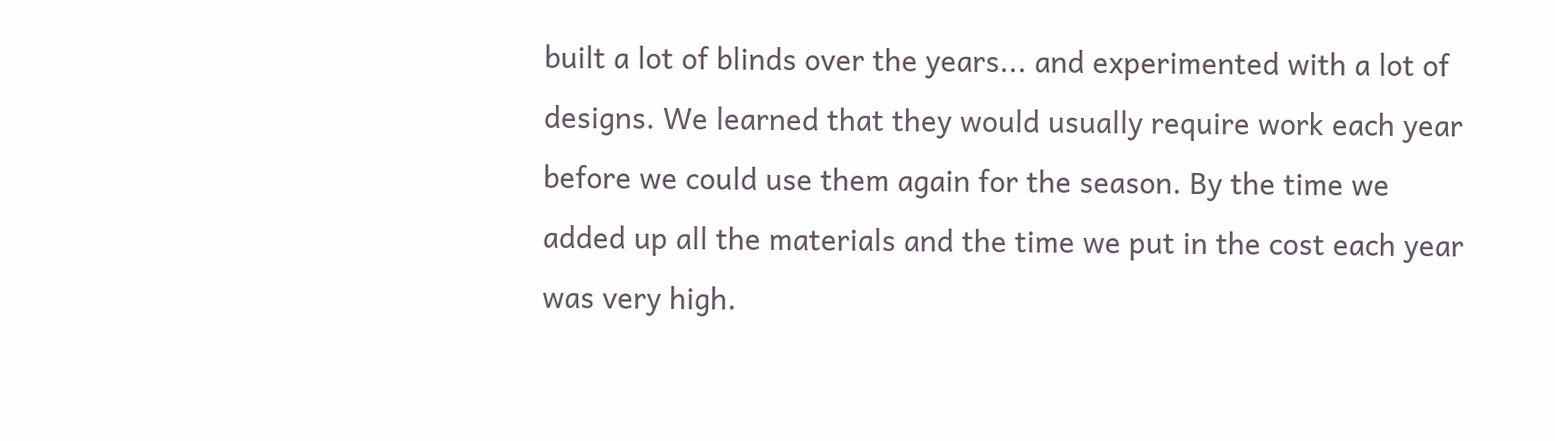built a lot of blinds over the years... and experimented with a lot of designs. We learned that they would usually require work each year before we could use them again for the season. By the time we added up all the materials and the time we put in the cost each year was very high.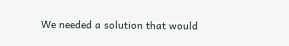We needed a solution that would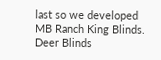last so we developed MB Ranch King Blinds. Deer Blinds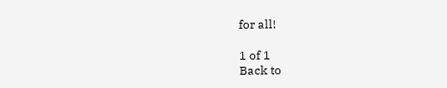for all!

1 of 1
Back to